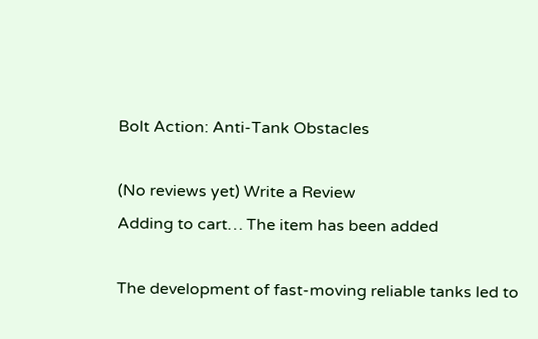Bolt Action: Anti-Tank Obstacles

(No reviews yet) Write a Review
Adding to cart… The item has been added

The development of fast-moving reliable tanks led to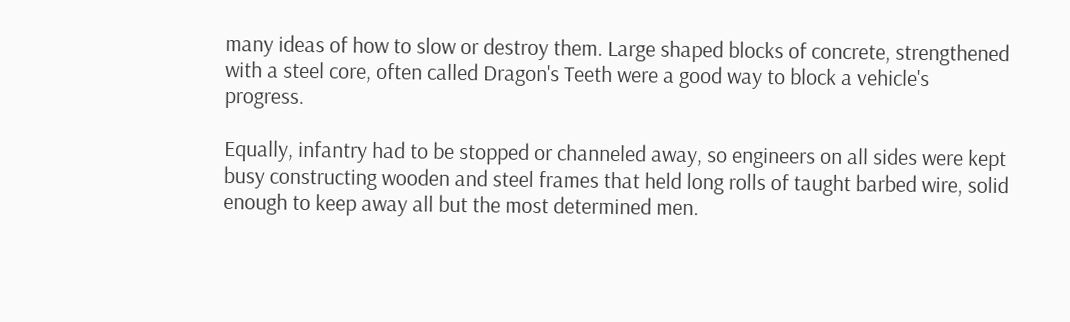many ideas of how to slow or destroy them. Large shaped blocks of concrete, strengthened with a steel core, often called Dragon's Teeth were a good way to block a vehicle's progress.

Equally, infantry had to be stopped or channeled away, so engineers on all sides were kept busy constructing wooden and steel frames that held long rolls of taught barbed wire, solid enough to keep away all but the most determined men.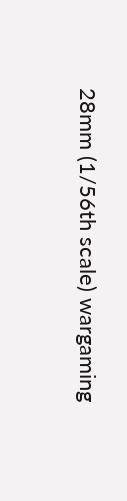28mm (1/56th scale) wargaming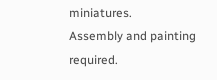miniatures.
Assembly and painting required.